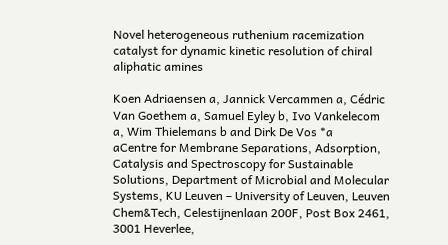Novel heterogeneous ruthenium racemization catalyst for dynamic kinetic resolution of chiral aliphatic amines

Koen Adriaensen a, Jannick Vercammen a, Cédric Van Goethem a, Samuel Eyley b, Ivo Vankelecom a, Wim Thielemans b and Dirk De Vos *a
aCentre for Membrane Separations, Adsorption, Catalysis and Spectroscopy for Sustainable Solutions, Department of Microbial and Molecular Systems, KU Leuven – University of Leuven, Leuven Chem&Tech, Celestijnenlaan 200F, Post Box 2461, 3001 Heverlee,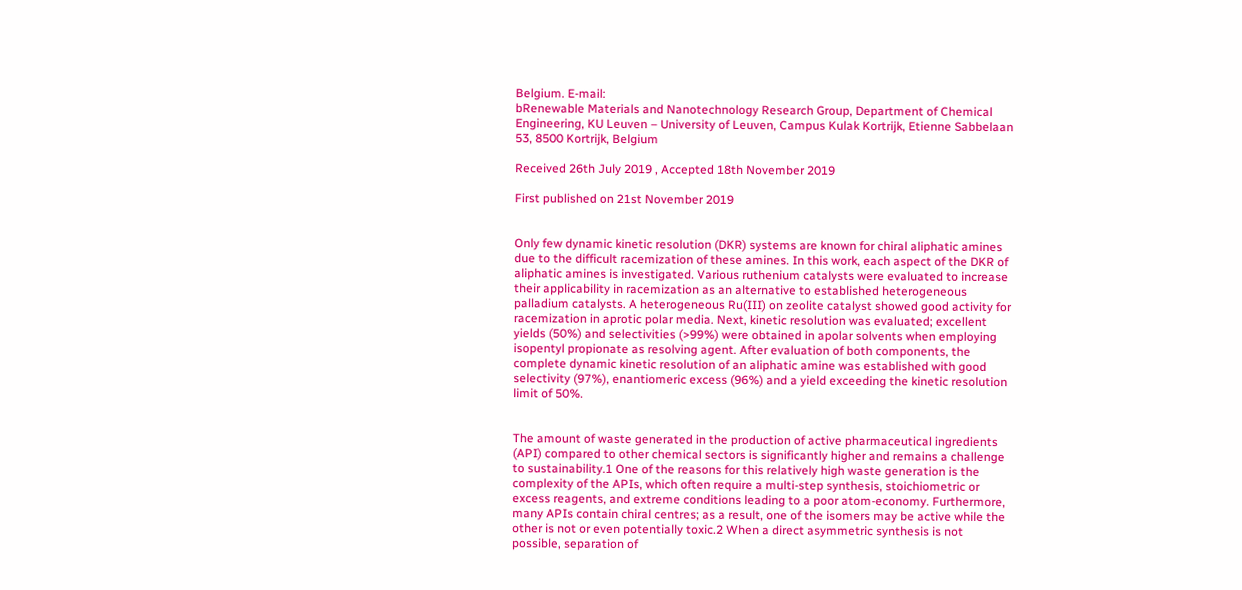Belgium. E-mail:
bRenewable Materials and Nanotechnology Research Group, Department of Chemical Engineering, KU Leuven – University of Leuven, Campus Kulak Kortrijk, Etienne Sabbelaan 53, 8500 Kortrijk, Belgium

Received 26th July 2019 , Accepted 18th November 2019

First published on 21st November 2019


Only few dynamic kinetic resolution (DKR) systems are known for chiral aliphatic amines due to the difficult racemization of these amines. In this work, each aspect of the DKR of aliphatic amines is investigated. Various ruthenium catalysts were evaluated to increase their applicability in racemization as an alternative to established heterogeneous palladium catalysts. A heterogeneous Ru(III) on zeolite catalyst showed good activity for racemization in aprotic polar media. Next, kinetic resolution was evaluated; excellent yields (50%) and selectivities (>99%) were obtained in apolar solvents when employing isopentyl propionate as resolving agent. After evaluation of both components, the complete dynamic kinetic resolution of an aliphatic amine was established with good selectivity (97%), enantiomeric excess (96%) and a yield exceeding the kinetic resolution limit of 50%.


The amount of waste generated in the production of active pharmaceutical ingredients (API) compared to other chemical sectors is significantly higher and remains a challenge to sustainability.1 One of the reasons for this relatively high waste generation is the complexity of the APIs, which often require a multi-step synthesis, stoichiometric or excess reagents, and extreme conditions leading to a poor atom-economy. Furthermore, many APIs contain chiral centres; as a result, one of the isomers may be active while the other is not or even potentially toxic.2 When a direct asymmetric synthesis is not possible, separation of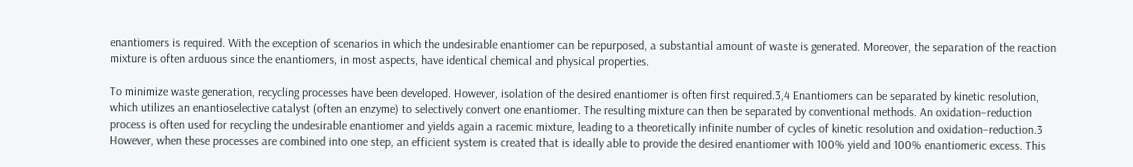enantiomers is required. With the exception of scenarios in which the undesirable enantiomer can be repurposed, a substantial amount of waste is generated. Moreover, the separation of the reaction mixture is often arduous since the enantiomers, in most aspects, have identical chemical and physical properties.

To minimize waste generation, recycling processes have been developed. However, isolation of the desired enantiomer is often first required.3,4 Enantiomers can be separated by kinetic resolution, which utilizes an enantioselective catalyst (often an enzyme) to selectively convert one enantiomer. The resulting mixture can then be separated by conventional methods. An oxidation–reduction process is often used for recycling the undesirable enantiomer and yields again a racemic mixture, leading to a theoretically infinite number of cycles of kinetic resolution and oxidation–reduction.3 However, when these processes are combined into one step, an efficient system is created that is ideally able to provide the desired enantiomer with 100% yield and 100% enantiomeric excess. This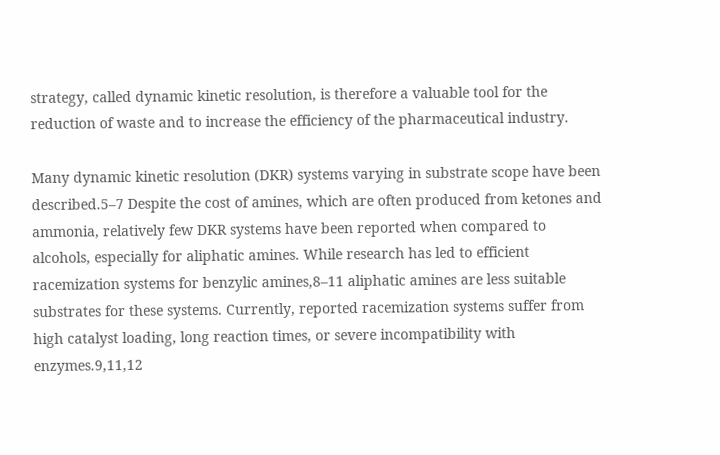strategy, called dynamic kinetic resolution, is therefore a valuable tool for the reduction of waste and to increase the efficiency of the pharmaceutical industry.

Many dynamic kinetic resolution (DKR) systems varying in substrate scope have been described.5–7 Despite the cost of amines, which are often produced from ketones and ammonia, relatively few DKR systems have been reported when compared to alcohols, especially for aliphatic amines. While research has led to efficient racemization systems for benzylic amines,8–11 aliphatic amines are less suitable substrates for these systems. Currently, reported racemization systems suffer from high catalyst loading, long reaction times, or severe incompatibility with enzymes.9,11,12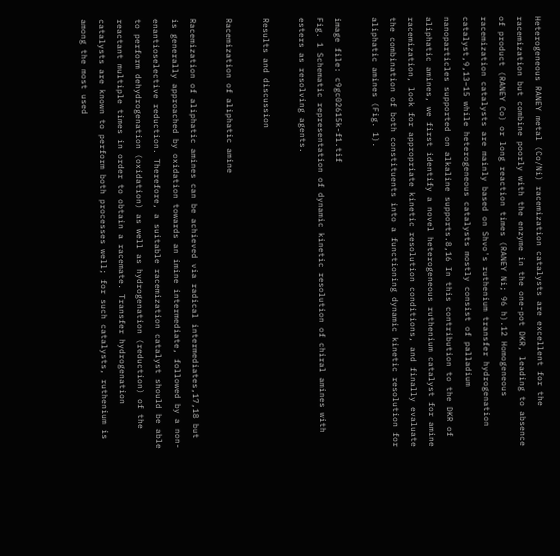Heterogeneous RANEY metal (Co/Ni) racemization catalysts are excellent for the racemization but combine poorly with the enzyme in the one-pot DKR, leading to absence of product (RANEY Co) or long reaction times (RANEY Ni; 96 h).12 Homogeneous racemization catalysts are mainly based on Shvo's ruthenium transfer hydrogenation catalyst,9,13–15 while heterogeneous catalysts mostly consist of palladium nanoparticles supported on alkaline supports.8,16 In this contribution to the DKR of aliphatic amines, we first identify a novel heterogeneous ruthenium catalyst for amine racemization, look for appropriate kinetic resolution conditions, and finally evaluate the combination of both constituents into a functioning dynamic kinetic resolution for aliphatic amines (Fig. 1).

image file: c9gc02615k-f1.tif
Fig. 1 Schematic representation of dynamic kinetic resolution of chiral amines with esters as resolving agents.

Results and discussion

Racemization of aliphatic amine

Racemization of aliphatic amines can be achieved via radical intermediates,17,18 but is generally approached by oxidation towards an imine intermediate, followed by a non-enantioselective reduction. Therefore, a suitable racemization catalyst should be able to perform dehydrogenation (oxidation) as well as hydrogenation (reduction) of the reactant multiple times in order to obtain a racemate. Transfer hydrogenation catalysts are known to perform both processes well; for such catalysts, ruthenium is among the most used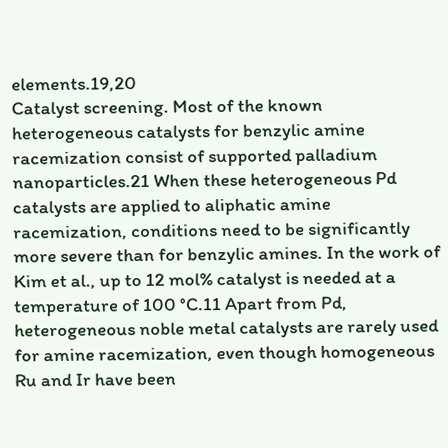elements.19,20
Catalyst screening. Most of the known heterogeneous catalysts for benzylic amine racemization consist of supported palladium nanoparticles.21 When these heterogeneous Pd catalysts are applied to aliphatic amine racemization, conditions need to be significantly more severe than for benzylic amines. In the work of Kim et al., up to 12 mol% catalyst is needed at a temperature of 100 °C.11 Apart from Pd, heterogeneous noble metal catalysts are rarely used for amine racemization, even though homogeneous Ru and Ir have been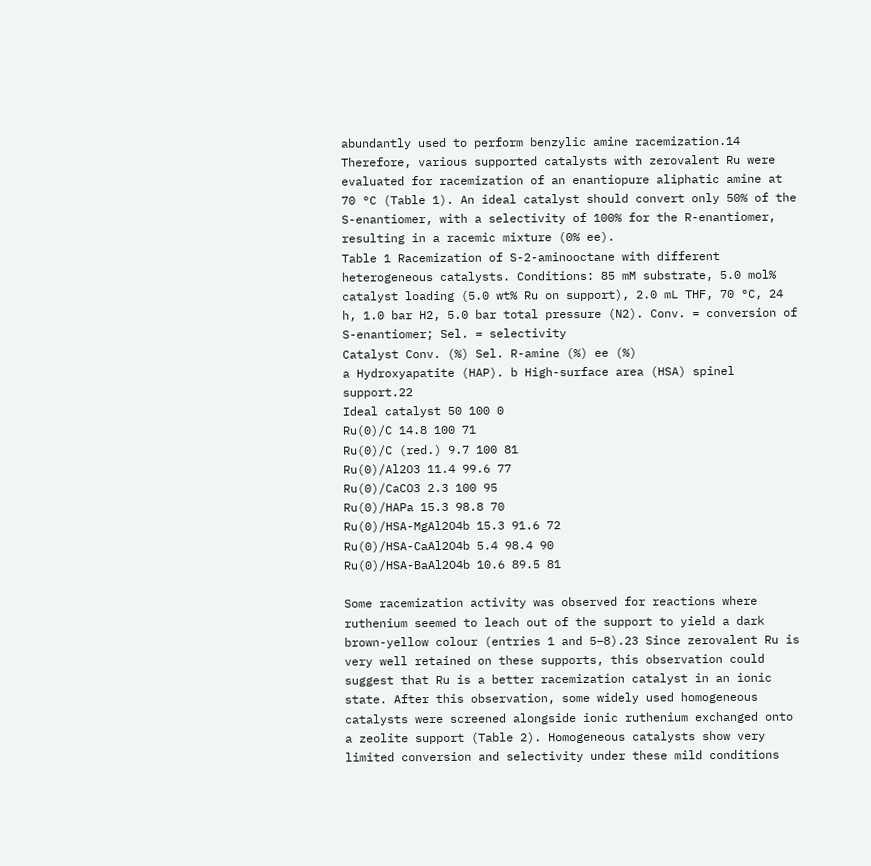abundantly used to perform benzylic amine racemization.14 Therefore, various supported catalysts with zerovalent Ru were evaluated for racemization of an enantiopure aliphatic amine at 70 °C (Table 1). An ideal catalyst should convert only 50% of the S-enantiomer, with a selectivity of 100% for the R-enantiomer, resulting in a racemic mixture (0% ee).
Table 1 Racemization of S-2-aminooctane with different heterogeneous catalysts. Conditions: 85 mM substrate, 5.0 mol% catalyst loading (5.0 wt% Ru on support), 2.0 mL THF, 70 °C, 24 h, 1.0 bar H2, 5.0 bar total pressure (N2). Conv. = conversion of S-enantiomer; Sel. = selectivity
Catalyst Conv. (%) Sel. R-amine (%) ee (%)
a Hydroxyapatite (HAP). b High-surface area (HSA) spinel support.22
Ideal catalyst 50 100 0
Ru(0)/C 14.8 100 71
Ru(0)/C (red.) 9.7 100 81
Ru(0)/Al2O3 11.4 99.6 77
Ru(0)/CaCO3 2.3 100 95
Ru(0)/HAPa 15.3 98.8 70
Ru(0)/HSA-MgAl2O4b 15.3 91.6 72
Ru(0)/HSA-CaAl2O4b 5.4 98.4 90
Ru(0)/HSA-BaAl2O4b 10.6 89.5 81

Some racemization activity was observed for reactions where ruthenium seemed to leach out of the support to yield a dark brown-yellow colour (entries 1 and 5–8).23 Since zerovalent Ru is very well retained on these supports, this observation could suggest that Ru is a better racemization catalyst in an ionic state. After this observation, some widely used homogeneous catalysts were screened alongside ionic ruthenium exchanged onto a zeolite support (Table 2). Homogeneous catalysts show very limited conversion and selectivity under these mild conditions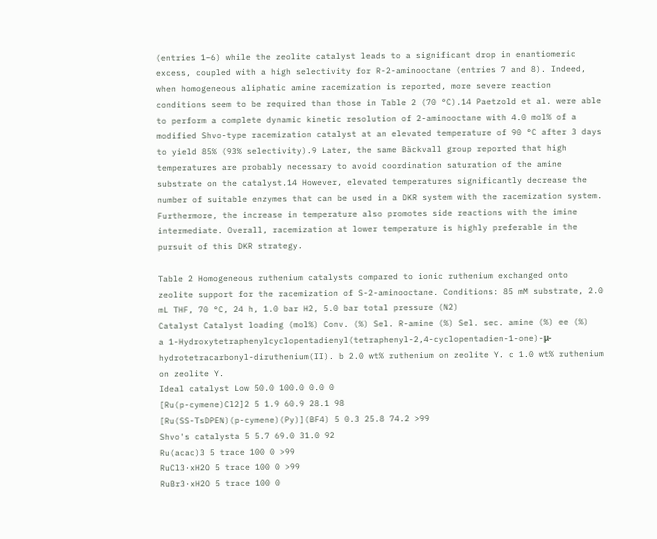(entries 1–6) while the zeolite catalyst leads to a significant drop in enantiomeric excess, coupled with a high selectivity for R-2-aminooctane (entries 7 and 8). Indeed, when homogeneous aliphatic amine racemization is reported, more severe reaction conditions seem to be required than those in Table 2 (70 °C).14 Paetzold et al. were able to perform a complete dynamic kinetic resolution of 2-aminooctane with 4.0 mol% of a modified Shvo-type racemization catalyst at an elevated temperature of 90 °C after 3 days to yield 85% (93% selectivity).9 Later, the same Bäckvall group reported that high temperatures are probably necessary to avoid coordination saturation of the amine substrate on the catalyst.14 However, elevated temperatures significantly decrease the number of suitable enzymes that can be used in a DKR system with the racemization system. Furthermore, the increase in temperature also promotes side reactions with the imine intermediate. Overall, racemization at lower temperature is highly preferable in the pursuit of this DKR strategy.

Table 2 Homogeneous ruthenium catalysts compared to ionic ruthenium exchanged onto zeolite support for the racemization of S-2-aminooctane. Conditions: 85 mM substrate, 2.0 mL THF, 70 °C, 24 h, 1.0 bar H2, 5.0 bar total pressure (N2)
Catalyst Catalyst loading (mol%) Conv. (%) Sel. R-amine (%) Sel. sec. amine (%) ee (%)
a 1-Hydroxytetraphenylcyclopentadienyl(tetraphenyl-2,4-cyclopentadien-1-one)-μ-hydrotetracarbonyl-diruthenium(II). b 2.0 wt% ruthenium on zeolite Y. c 1.0 wt% ruthenium on zeolite Y.
Ideal catalyst Low 50.0 100.0 0.0 0
[Ru(p-cymene)Cl2]2 5 1.9 60.9 28.1 98
[Ru(SS-TsDPEN)(p-cymene)(Py)](BF4) 5 0.3 25.8 74.2 >99
Shvo's catalysta 5 5.7 69.0 31.0 92
Ru(acac)3 5 trace 100 0 >99
RuCl3·xH2O 5 trace 100 0 >99
RuBr3·xH2O 5 trace 100 0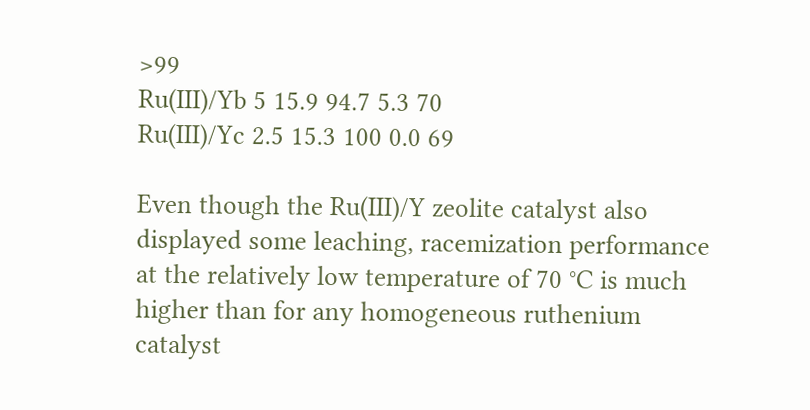>99
Ru(III)/Yb 5 15.9 94.7 5.3 70
Ru(III)/Yc 2.5 15.3 100 0.0 69

Even though the Ru(III)/Y zeolite catalyst also displayed some leaching, racemization performance at the relatively low temperature of 70 °C is much higher than for any homogeneous ruthenium catalyst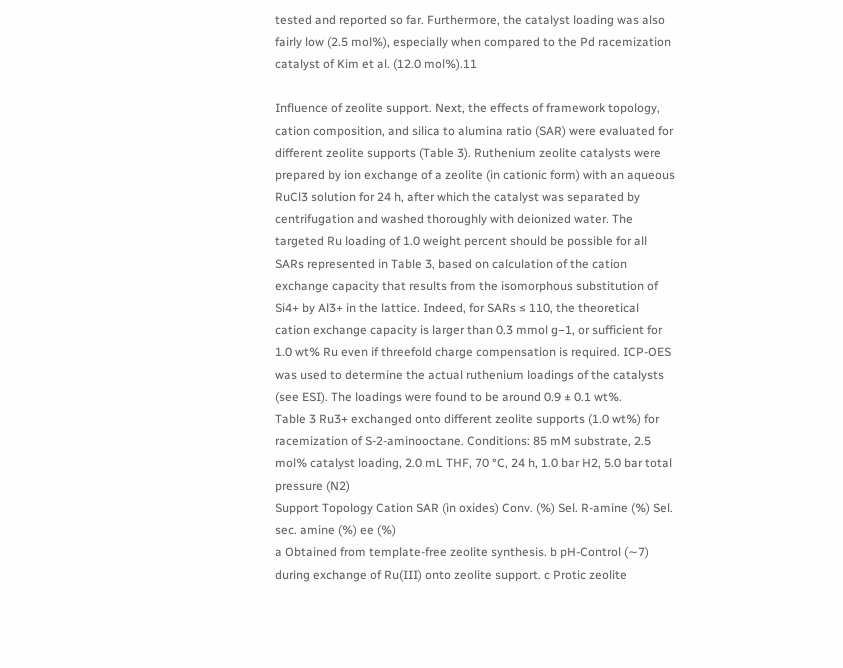tested and reported so far. Furthermore, the catalyst loading was also fairly low (2.5 mol%), especially when compared to the Pd racemization catalyst of Kim et al. (12.0 mol%).11

Influence of zeolite support. Next, the effects of framework topology, cation composition, and silica to alumina ratio (SAR) were evaluated for different zeolite supports (Table 3). Ruthenium zeolite catalysts were prepared by ion exchange of a zeolite (in cationic form) with an aqueous RuCl3 solution for 24 h, after which the catalyst was separated by centrifugation and washed thoroughly with deionized water. The targeted Ru loading of 1.0 weight percent should be possible for all SARs represented in Table 3, based on calculation of the cation exchange capacity that results from the isomorphous substitution of Si4+ by Al3+ in the lattice. Indeed, for SARs ≤ 110, the theoretical cation exchange capacity is larger than 0.3 mmol g−1, or sufficient for 1.0 wt% Ru even if threefold charge compensation is required. ICP-OES was used to determine the actual ruthenium loadings of the catalysts (see ESI). The loadings were found to be around 0.9 ± 0.1 wt%.
Table 3 Ru3+ exchanged onto different zeolite supports (1.0 wt%) for racemization of S-2-aminooctane. Conditions: 85 mM substrate, 2.5 mol% catalyst loading, 2.0 mL THF, 70 °C, 24 h, 1.0 bar H2, 5.0 bar total pressure (N2)
Support Topology Cation SAR (in oxides) Conv. (%) Sel. R-amine (%) Sel. sec. amine (%) ee (%)
a Obtained from template-free zeolite synthesis. b pH-Control (∼7) during exchange of Ru(III) onto zeolite support. c Protic zeolite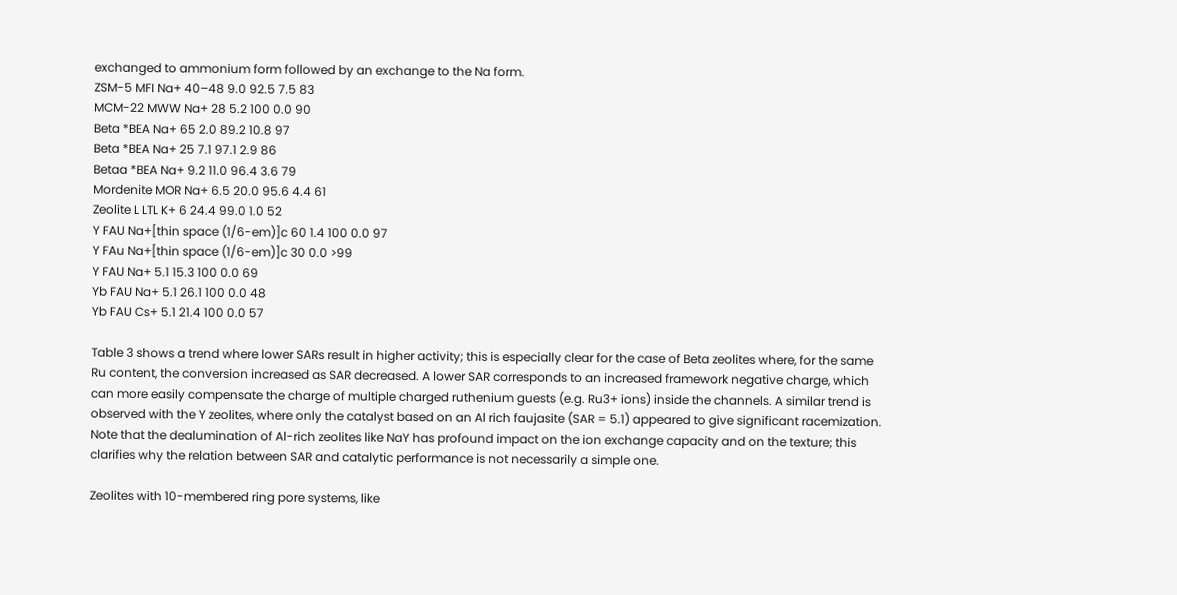exchanged to ammonium form followed by an exchange to the Na form.
ZSM-5 MFI Na+ 40–48 9.0 92.5 7.5 83
MCM-22 MWW Na+ 28 5.2 100 0.0 90
Beta *BEA Na+ 65 2.0 89.2 10.8 97
Beta *BEA Na+ 25 7.1 97.1 2.9 86
Betaa *BEA Na+ 9.2 11.0 96.4 3.6 79
Mordenite MOR Na+ 6.5 20.0 95.6 4.4 61
Zeolite L LTL K+ 6 24.4 99.0 1.0 52
Y FAU Na+[thin space (1/6-em)]c 60 1.4 100 0.0 97
Y FAu Na+[thin space (1/6-em)]c 30 0.0 >99
Y FAU Na+ 5.1 15.3 100 0.0 69
Yb FAU Na+ 5.1 26.1 100 0.0 48
Yb FAU Cs+ 5.1 21.4 100 0.0 57

Table 3 shows a trend where lower SARs result in higher activity; this is especially clear for the case of Beta zeolites where, for the same Ru content, the conversion increased as SAR decreased. A lower SAR corresponds to an increased framework negative charge, which can more easily compensate the charge of multiple charged ruthenium guests (e.g. Ru3+ ions) inside the channels. A similar trend is observed with the Y zeolites, where only the catalyst based on an Al rich faujasite (SAR = 5.1) appeared to give significant racemization. Note that the dealumination of Al-rich zeolites like NaY has profound impact on the ion exchange capacity and on the texture; this clarifies why the relation between SAR and catalytic performance is not necessarily a simple one.

Zeolites with 10-membered ring pore systems, like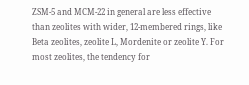ZSM-5 and MCM-22 in general are less effective than zeolites with wider, 12-membered rings, like Beta zeolites, zeolite L, Mordenite or zeolite Y. For most zeolites, the tendency for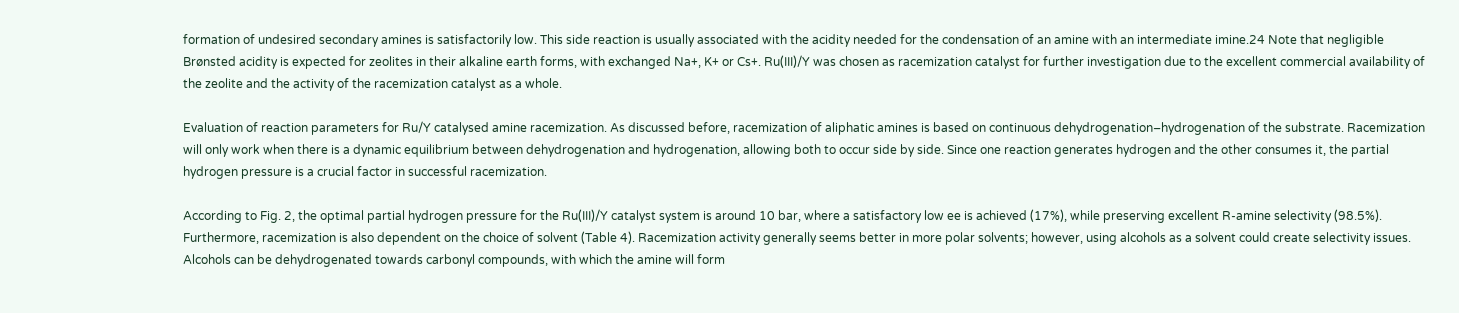formation of undesired secondary amines is satisfactorily low. This side reaction is usually associated with the acidity needed for the condensation of an amine with an intermediate imine.24 Note that negligible Brønsted acidity is expected for zeolites in their alkaline earth forms, with exchanged Na+, K+ or Cs+. Ru(III)/Y was chosen as racemization catalyst for further investigation due to the excellent commercial availability of the zeolite and the activity of the racemization catalyst as a whole.

Evaluation of reaction parameters for Ru/Y catalysed amine racemization. As discussed before, racemization of aliphatic amines is based on continuous dehydrogenation–hydrogenation of the substrate. Racemization will only work when there is a dynamic equilibrium between dehydrogenation and hydrogenation, allowing both to occur side by side. Since one reaction generates hydrogen and the other consumes it, the partial hydrogen pressure is a crucial factor in successful racemization.

According to Fig. 2, the optimal partial hydrogen pressure for the Ru(III)/Y catalyst system is around 10 bar, where a satisfactory low ee is achieved (17%), while preserving excellent R-amine selectivity (98.5%). Furthermore, racemization is also dependent on the choice of solvent (Table 4). Racemization activity generally seems better in more polar solvents; however, using alcohols as a solvent could create selectivity issues. Alcohols can be dehydrogenated towards carbonyl compounds, with which the amine will form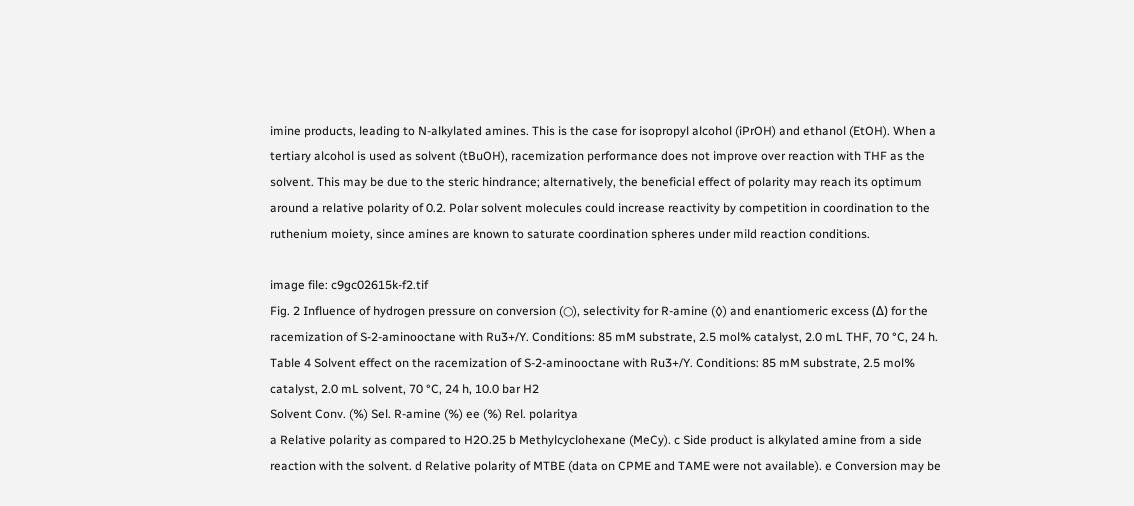imine products, leading to N-alkylated amines. This is the case for isopropyl alcohol (iPrOH) and ethanol (EtOH). When a tertiary alcohol is used as solvent (tBuOH), racemization performance does not improve over reaction with THF as the solvent. This may be due to the steric hindrance; alternatively, the beneficial effect of polarity may reach its optimum around a relative polarity of 0.2. Polar solvent molecules could increase reactivity by competition in coordination to the ruthenium moiety, since amines are known to saturate coordination spheres under mild reaction conditions.

image file: c9gc02615k-f2.tif
Fig. 2 Influence of hydrogen pressure on conversion (○), selectivity for R-amine (◊) and enantiomeric excess (Δ) for the racemization of S-2-aminooctane with Ru3+/Y. Conditions: 85 mM substrate, 2.5 mol% catalyst, 2.0 mL THF, 70 °C, 24 h.
Table 4 Solvent effect on the racemization of S-2-aminooctane with Ru3+/Y. Conditions: 85 mM substrate, 2.5 mol% catalyst, 2.0 mL solvent, 70 °C, 24 h, 10.0 bar H2
Solvent Conv. (%) Sel. R-amine (%) ee (%) Rel. polaritya
a Relative polarity as compared to H2O.25 b Methylcyclohexane (MeCy). c Side product is alkylated amine from a side reaction with the solvent. d Relative polarity of MTBE (data on CPME and TAME were not available). e Conversion may be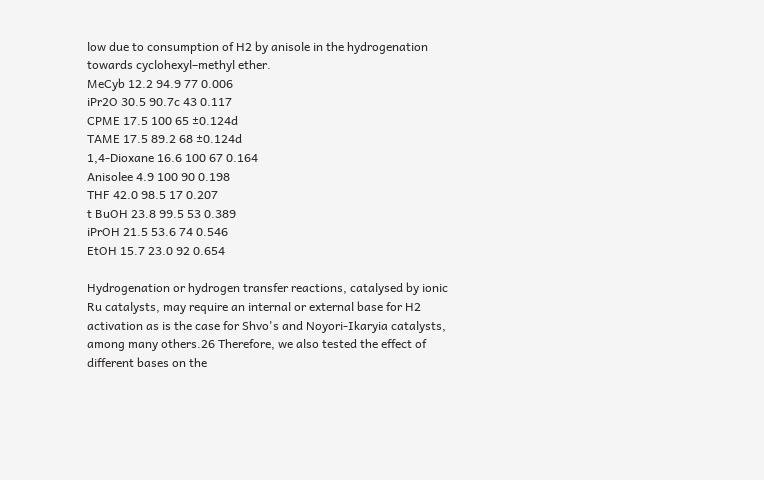low due to consumption of H2 by anisole in the hydrogenation towards cyclohexyl–methyl ether.
MeCyb 12.2 94.9 77 0.006
iPr2O 30.5 90.7c 43 0.117
CPME 17.5 100 65 ±0.124d
TAME 17.5 89.2 68 ±0.124d
1,4-Dioxane 16.6 100 67 0.164
Anisolee 4.9 100 90 0.198
THF 42.0 98.5 17 0.207
t BuOH 23.8 99.5 53 0.389
iPrOH 21.5 53.6 74 0.546
EtOH 15.7 23.0 92 0.654

Hydrogenation or hydrogen transfer reactions, catalysed by ionic Ru catalysts, may require an internal or external base for H2 activation as is the case for Shvo's and Noyori-Ikaryia catalysts, among many others.26 Therefore, we also tested the effect of different bases on the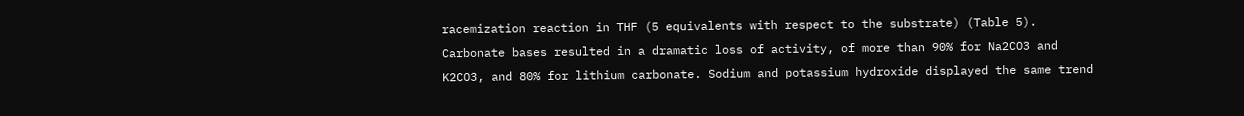racemization reaction in THF (5 equivalents with respect to the substrate) (Table 5). Carbonate bases resulted in a dramatic loss of activity, of more than 90% for Na2CO3 and K2CO3, and 80% for lithium carbonate. Sodium and potassium hydroxide displayed the same trend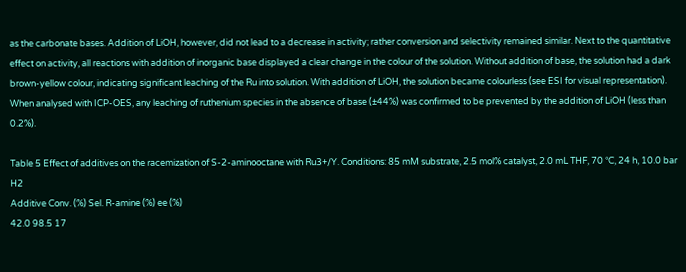as the carbonate bases. Addition of LiOH, however, did not lead to a decrease in activity; rather conversion and selectivity remained similar. Next to the quantitative effect on activity, all reactions with addition of inorganic base displayed a clear change in the colour of the solution. Without addition of base, the solution had a dark brown-yellow colour, indicating significant leaching of the Ru into solution. With addition of LiOH, the solution became colourless (see ESI for visual representation). When analysed with ICP-OES, any leaching of ruthenium species in the absence of base (±44%) was confirmed to be prevented by the addition of LiOH (less than 0.2%).

Table 5 Effect of additives on the racemization of S-2-aminooctane with Ru3+/Y. Conditions: 85 mM substrate, 2.5 mol% catalyst, 2.0 mL THF, 70 °C, 24 h, 10.0 bar H2
Additive Conv. (%) Sel. R-amine (%) ee (%)
42.0 98.5 17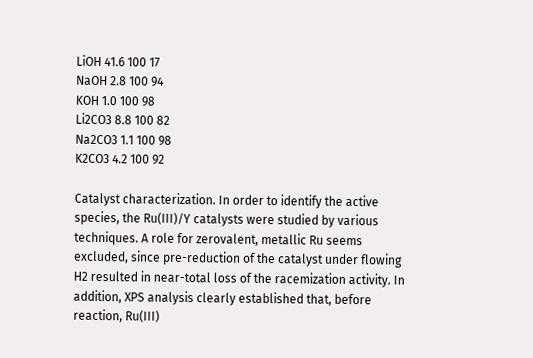LiOH 41.6 100 17
NaOH 2.8 100 94
KOH 1.0 100 98
Li2CO3 8.8 100 82
Na2CO3 1.1 100 98
K2CO3 4.2 100 92

Catalyst characterization. In order to identify the active species, the Ru(III)/Y catalysts were studied by various techniques. A role for zerovalent, metallic Ru seems excluded, since pre-reduction of the catalyst under flowing H2 resulted in near-total loss of the racemization activity. In addition, XPS analysis clearly established that, before reaction, Ru(III)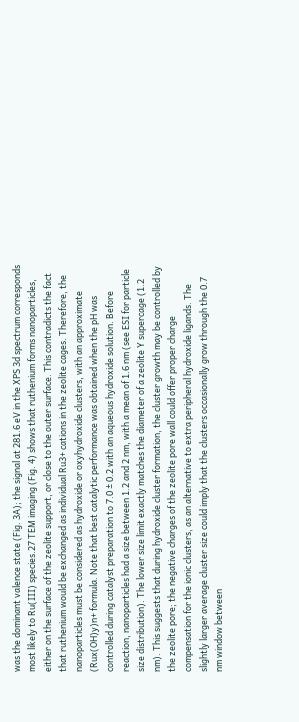was the dominant valence state (Fig. 3A); the signal at 281.6 eV in the XPS 3d spectrum corresponds most likely to Ru(III) species.27 TEM imaging (Fig. 4) shows that ruthenium forms nanoparticles, either on the surface of the zeolite support, or close to the outer surface. This contradicts the fact that ruthenium would be exchanged as individual Ru3+ cations in the zeolite cages. Therefore, the nanoparticles must be considered as hydroxide or oxyhydroxide clusters, with an approximate (Rux(OH)y)n+ formula. Note that best catalytic performance was obtained when the pH was controlled during catalyst preparation to 7.0 ± 0.2 with an aqueous hydroxide solution. Before reaction, nanoparticles had a size between 1.2 and 2 nm, with a mean of 1.6 nm (see ESI for particle size distribution). The lower size limit exactly matches the diameter of a zeolite Y supercage (1.2 nm). This suggests that during hydroxide cluster formation, the cluster growth may be controlled by the zeolite pore; the negative charges of the zeolite pore wall could offer proper charge compensation for the ionic clusters, as an alternative to extra peripheral hydroxide ligands. The slightly larger average cluster size could imply that the clusters occasionally grow through the 0.7 nm window between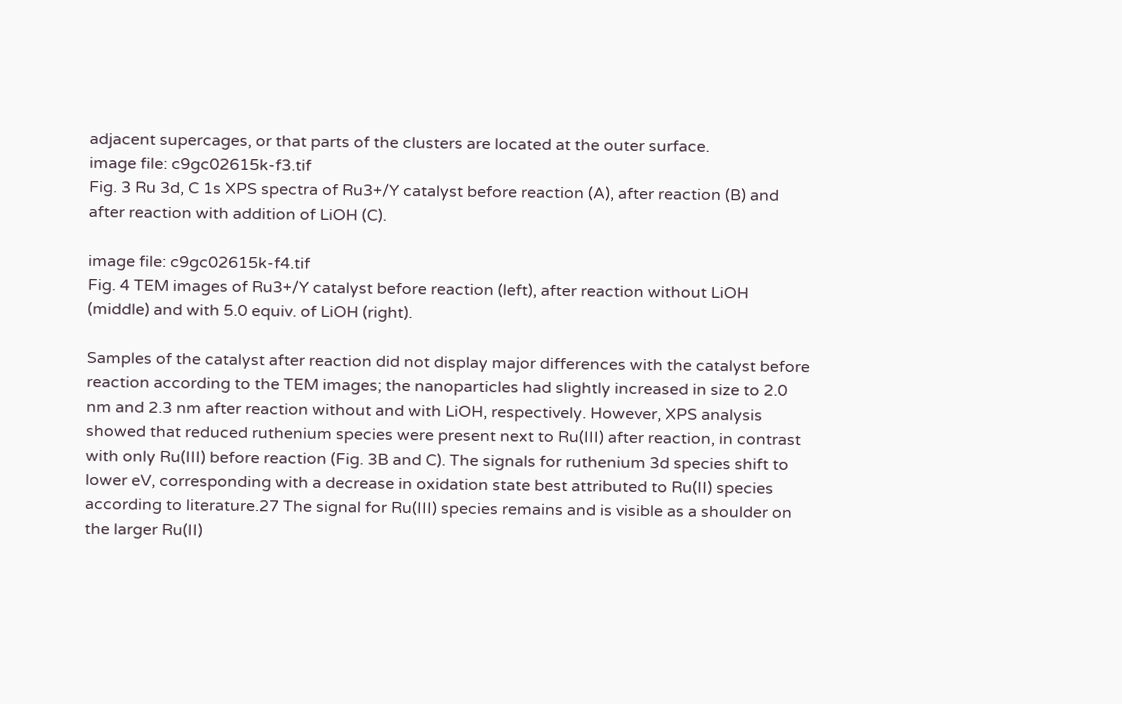adjacent supercages, or that parts of the clusters are located at the outer surface.
image file: c9gc02615k-f3.tif
Fig. 3 Ru 3d, C 1s XPS spectra of Ru3+/Y catalyst before reaction (A), after reaction (B) and after reaction with addition of LiOH (C).

image file: c9gc02615k-f4.tif
Fig. 4 TEM images of Ru3+/Y catalyst before reaction (left), after reaction without LiOH (middle) and with 5.0 equiv. of LiOH (right).

Samples of the catalyst after reaction did not display major differences with the catalyst before reaction according to the TEM images; the nanoparticles had slightly increased in size to 2.0 nm and 2.3 nm after reaction without and with LiOH, respectively. However, XPS analysis showed that reduced ruthenium species were present next to Ru(III) after reaction, in contrast with only Ru(III) before reaction (Fig. 3B and C). The signals for ruthenium 3d species shift to lower eV, corresponding with a decrease in oxidation state best attributed to Ru(II) species according to literature.27 The signal for Ru(III) species remains and is visible as a shoulder on the larger Ru(II)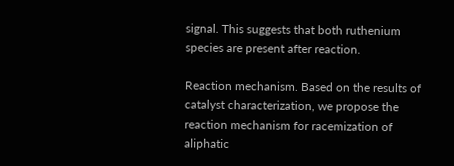signal. This suggests that both ruthenium species are present after reaction.

Reaction mechanism. Based on the results of catalyst characterization, we propose the reaction mechanism for racemization of aliphatic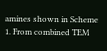amines shown in Scheme 1. From combined TEM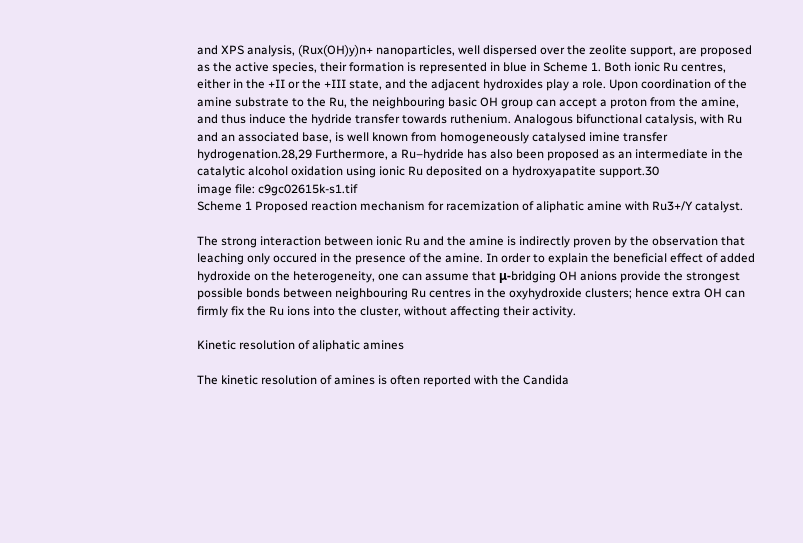and XPS analysis, (Rux(OH)y)n+ nanoparticles, well dispersed over the zeolite support, are proposed as the active species, their formation is represented in blue in Scheme 1. Both ionic Ru centres, either in the +II or the +III state, and the adjacent hydroxides play a role. Upon coordination of the amine substrate to the Ru, the neighbouring basic OH group can accept a proton from the amine, and thus induce the hydride transfer towards ruthenium. Analogous bifunctional catalysis, with Ru and an associated base, is well known from homogeneously catalysed imine transfer hydrogenation.28,29 Furthermore, a Ru–hydride has also been proposed as an intermediate in the catalytic alcohol oxidation using ionic Ru deposited on a hydroxyapatite support.30
image file: c9gc02615k-s1.tif
Scheme 1 Proposed reaction mechanism for racemization of aliphatic amine with Ru3+/Y catalyst.

The strong interaction between ionic Ru and the amine is indirectly proven by the observation that leaching only occured in the presence of the amine. In order to explain the beneficial effect of added hydroxide on the heterogeneity, one can assume that μ-bridging OH anions provide the strongest possible bonds between neighbouring Ru centres in the oxyhydroxide clusters; hence extra OH can firmly fix the Ru ions into the cluster, without affecting their activity.

Kinetic resolution of aliphatic amines

The kinetic resolution of amines is often reported with the Candida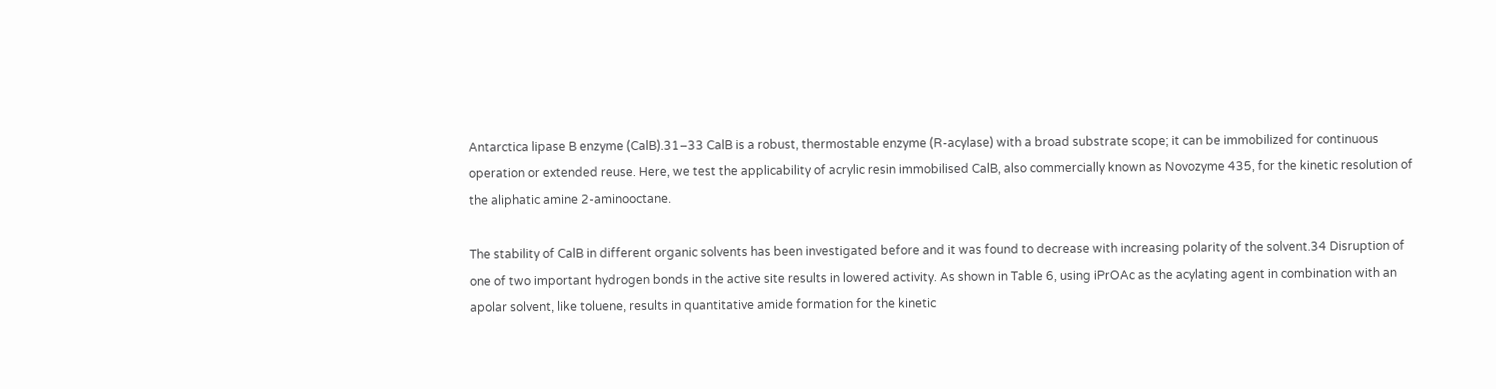Antarctica lipase B enzyme (CalB).31–33 CalB is a robust, thermostable enzyme (R-acylase) with a broad substrate scope; it can be immobilized for continuous operation or extended reuse. Here, we test the applicability of acrylic resin immobilised CalB, also commercially known as Novozyme 435, for the kinetic resolution of the aliphatic amine 2-aminooctane.

The stability of CalB in different organic solvents has been investigated before and it was found to decrease with increasing polarity of the solvent.34 Disruption of one of two important hydrogen bonds in the active site results in lowered activity. As shown in Table 6, using iPrOAc as the acylating agent in combination with an apolar solvent, like toluene, results in quantitative amide formation for the kinetic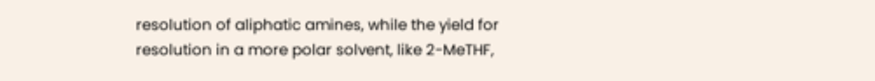resolution of aliphatic amines, while the yield for resolution in a more polar solvent, like 2-MeTHF,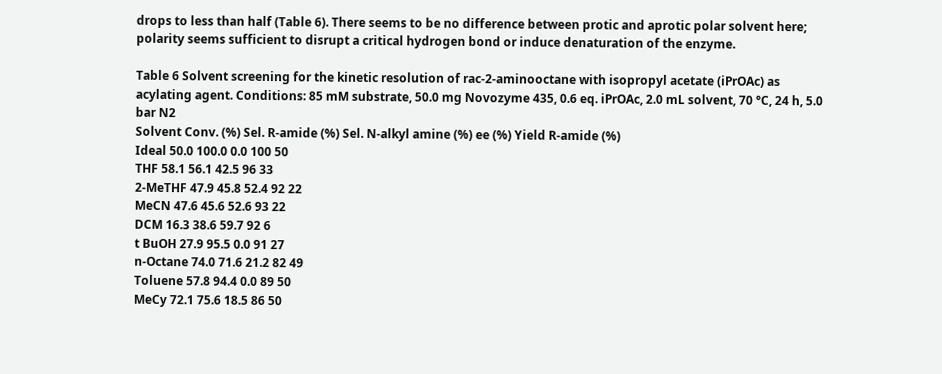drops to less than half (Table 6). There seems to be no difference between protic and aprotic polar solvent here; polarity seems sufficient to disrupt a critical hydrogen bond or induce denaturation of the enzyme.

Table 6 Solvent screening for the kinetic resolution of rac-2-aminooctane with isopropyl acetate (iPrOAc) as acylating agent. Conditions: 85 mM substrate, 50.0 mg Novozyme 435, 0.6 eq. iPrOAc, 2.0 mL solvent, 70 °C, 24 h, 5.0 bar N2
Solvent Conv. (%) Sel. R-amide (%) Sel. N-alkyl amine (%) ee (%) Yield R-amide (%)
Ideal 50.0 100.0 0.0 100 50
THF 58.1 56.1 42.5 96 33
2-MeTHF 47.9 45.8 52.4 92 22
MeCN 47.6 45.6 52.6 93 22
DCM 16.3 38.6 59.7 92 6
t BuOH 27.9 95.5 0.0 91 27
n-Octane 74.0 71.6 21.2 82 49
Toluene 57.8 94.4 0.0 89 50
MeCy 72.1 75.6 18.5 86 50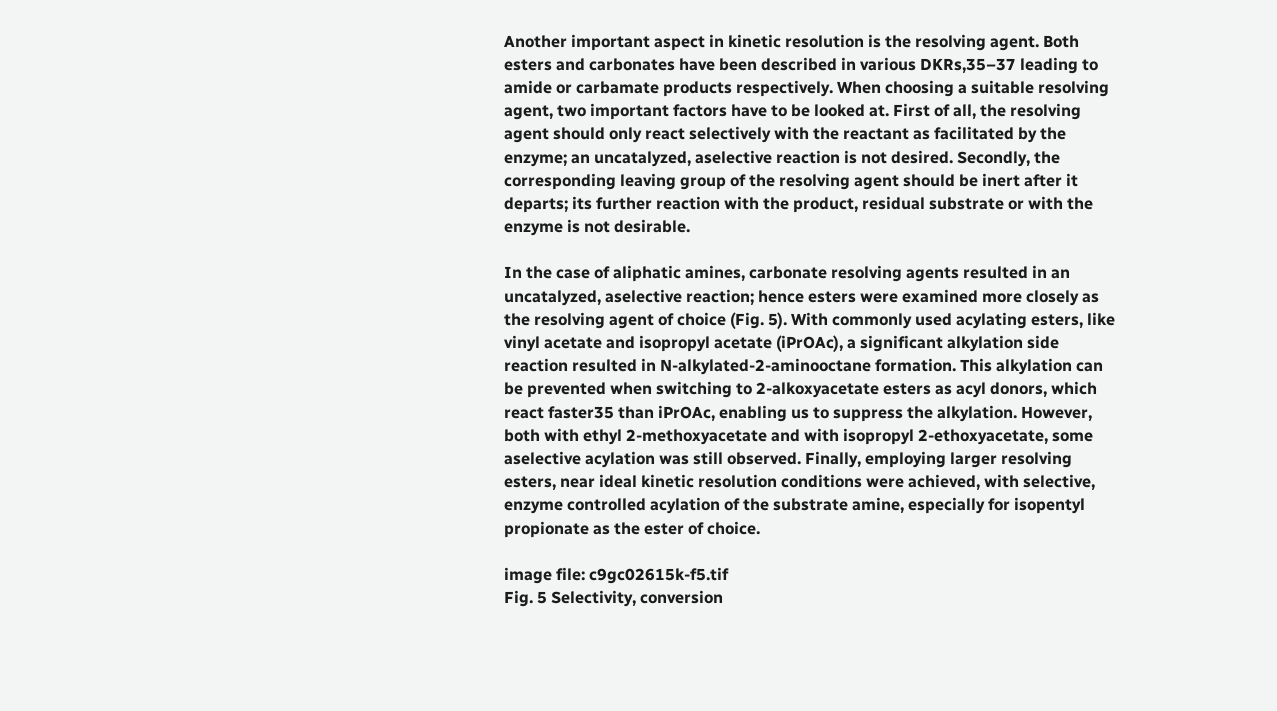Another important aspect in kinetic resolution is the resolving agent. Both esters and carbonates have been described in various DKRs,35–37 leading to amide or carbamate products respectively. When choosing a suitable resolving agent, two important factors have to be looked at. First of all, the resolving agent should only react selectively with the reactant as facilitated by the enzyme; an uncatalyzed, aselective reaction is not desired. Secondly, the corresponding leaving group of the resolving agent should be inert after it departs; its further reaction with the product, residual substrate or with the enzyme is not desirable.

In the case of aliphatic amines, carbonate resolving agents resulted in an uncatalyzed, aselective reaction; hence esters were examined more closely as the resolving agent of choice (Fig. 5). With commonly used acylating esters, like vinyl acetate and isopropyl acetate (iPrOAc), a significant alkylation side reaction resulted in N-alkylated-2-aminooctane formation. This alkylation can be prevented when switching to 2-alkoxyacetate esters as acyl donors, which react faster35 than iPrOAc, enabling us to suppress the alkylation. However, both with ethyl 2-methoxyacetate and with isopropyl 2-ethoxyacetate, some aselective acylation was still observed. Finally, employing larger resolving esters, near ideal kinetic resolution conditions were achieved, with selective, enzyme controlled acylation of the substrate amine, especially for isopentyl propionate as the ester of choice.

image file: c9gc02615k-f5.tif
Fig. 5 Selectivity, conversion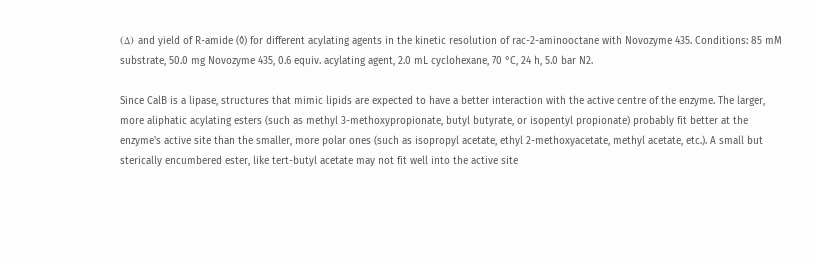(Δ) and yield of R-amide (◊) for different acylating agents in the kinetic resolution of rac-2-aminooctane with Novozyme 435. Conditions: 85 mM substrate, 50.0 mg Novozyme 435, 0.6 equiv. acylating agent, 2.0 mL cyclohexane, 70 °C, 24 h, 5.0 bar N2.

Since CalB is a lipase, structures that mimic lipids are expected to have a better interaction with the active centre of the enzyme. The larger, more aliphatic acylating esters (such as methyl 3-methoxypropionate, butyl butyrate, or isopentyl propionate) probably fit better at the enzyme's active site than the smaller, more polar ones (such as isopropyl acetate, ethyl 2-methoxyacetate, methyl acetate, etc.). A small but sterically encumbered ester, like tert-butyl acetate may not fit well into the active site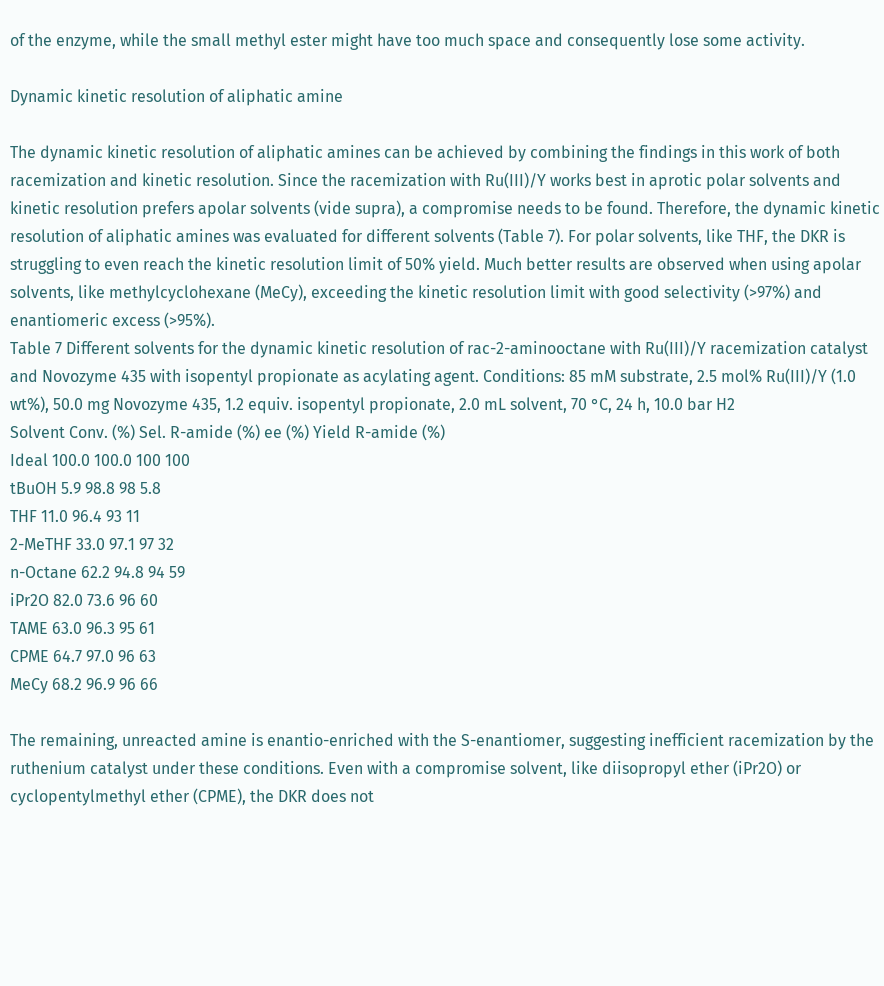of the enzyme, while the small methyl ester might have too much space and consequently lose some activity.

Dynamic kinetic resolution of aliphatic amine

The dynamic kinetic resolution of aliphatic amines can be achieved by combining the findings in this work of both racemization and kinetic resolution. Since the racemization with Ru(III)/Y works best in aprotic polar solvents and kinetic resolution prefers apolar solvents (vide supra), a compromise needs to be found. Therefore, the dynamic kinetic resolution of aliphatic amines was evaluated for different solvents (Table 7). For polar solvents, like THF, the DKR is struggling to even reach the kinetic resolution limit of 50% yield. Much better results are observed when using apolar solvents, like methylcyclohexane (MeCy), exceeding the kinetic resolution limit with good selectivity (>97%) and enantiomeric excess (>95%).
Table 7 Different solvents for the dynamic kinetic resolution of rac-2-aminooctane with Ru(III)/Y racemization catalyst and Novozyme 435 with isopentyl propionate as acylating agent. Conditions: 85 mM substrate, 2.5 mol% Ru(III)/Y (1.0 wt%), 50.0 mg Novozyme 435, 1.2 equiv. isopentyl propionate, 2.0 mL solvent, 70 °C, 24 h, 10.0 bar H2
Solvent Conv. (%) Sel. R-amide (%) ee (%) Yield R-amide (%)
Ideal 100.0 100.0 100 100
tBuOH 5.9 98.8 98 5.8
THF 11.0 96.4 93 11
2-MeTHF 33.0 97.1 97 32
n-Octane 62.2 94.8 94 59
iPr2O 82.0 73.6 96 60
TAME 63.0 96.3 95 61
CPME 64.7 97.0 96 63
MeCy 68.2 96.9 96 66

The remaining, unreacted amine is enantio-enriched with the S-enantiomer, suggesting inefficient racemization by the ruthenium catalyst under these conditions. Even with a compromise solvent, like diisopropyl ether (iPr2O) or cyclopentylmethyl ether (CPME), the DKR does not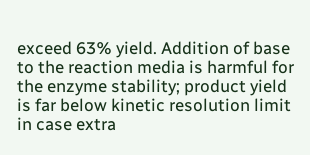exceed 63% yield. Addition of base to the reaction media is harmful for the enzyme stability; product yield is far below kinetic resolution limit in case extra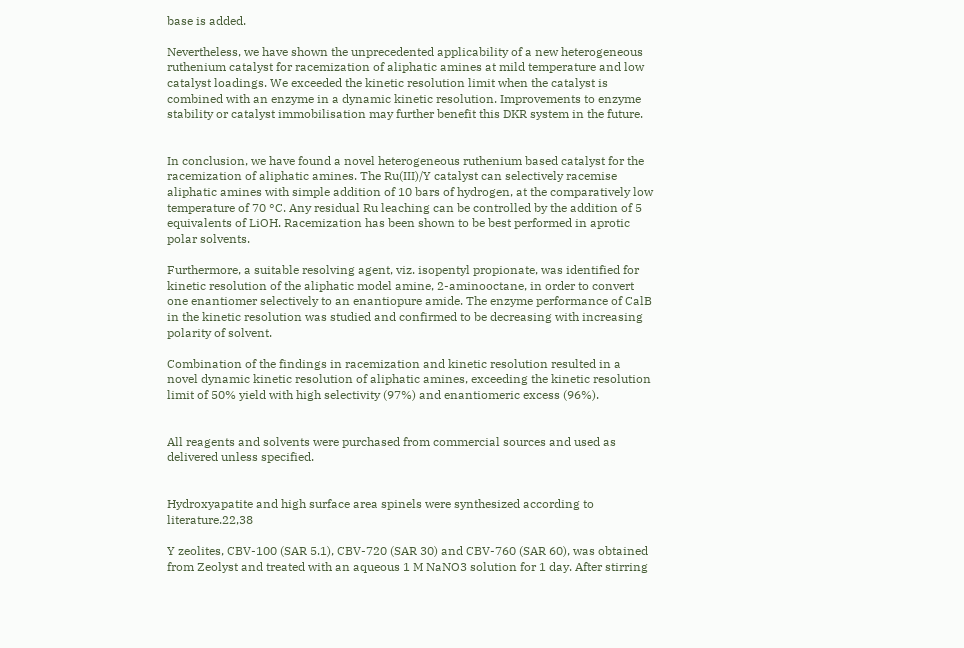base is added.

Nevertheless, we have shown the unprecedented applicability of a new heterogeneous ruthenium catalyst for racemization of aliphatic amines at mild temperature and low catalyst loadings. We exceeded the kinetic resolution limit when the catalyst is combined with an enzyme in a dynamic kinetic resolution. Improvements to enzyme stability or catalyst immobilisation may further benefit this DKR system in the future.


In conclusion, we have found a novel heterogeneous ruthenium based catalyst for the racemization of aliphatic amines. The Ru(III)/Y catalyst can selectively racemise aliphatic amines with simple addition of 10 bars of hydrogen, at the comparatively low temperature of 70 °C. Any residual Ru leaching can be controlled by the addition of 5 equivalents of LiOH. Racemization has been shown to be best performed in aprotic polar solvents.

Furthermore, a suitable resolving agent, viz. isopentyl propionate, was identified for kinetic resolution of the aliphatic model amine, 2-aminooctane, in order to convert one enantiomer selectively to an enantiopure amide. The enzyme performance of CalB in the kinetic resolution was studied and confirmed to be decreasing with increasing polarity of solvent.

Combination of the findings in racemization and kinetic resolution resulted in a novel dynamic kinetic resolution of aliphatic amines, exceeding the kinetic resolution limit of 50% yield with high selectivity (97%) and enantiomeric excess (96%).


All reagents and solvents were purchased from commercial sources and used as delivered unless specified.


Hydroxyapatite and high surface area spinels were synthesized according to literature.22,38

Y zeolites, CBV-100 (SAR 5.1), CBV-720 (SAR 30) and CBV-760 (SAR 60), was obtained from Zeolyst and treated with an aqueous 1 M NaNO3 solution for 1 day. After stirring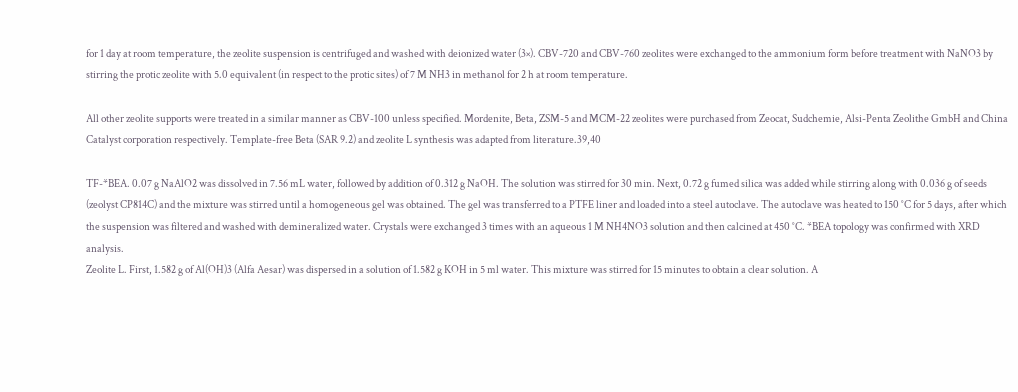for 1 day at room temperature, the zeolite suspension is centrifuged and washed with deionized water (3×). CBV-720 and CBV-760 zeolites were exchanged to the ammonium form before treatment with NaNO3 by stirring the protic zeolite with 5.0 equivalent (in respect to the protic sites) of 7 M NH3 in methanol for 2 h at room temperature.

All other zeolite supports were treated in a similar manner as CBV-100 unless specified. Mordenite, Beta, ZSM-5 and MCM-22 zeolites were purchased from Zeocat, Sudchemie, Alsi-Penta Zeolithe GmbH and China Catalyst corporation respectively. Template-free Beta (SAR 9.2) and zeolite L synthesis was adapted from literature.39,40

TF-*BEA. 0.07 g NaAlO2 was dissolved in 7.56 mL water, followed by addition of 0.312 g NaOH. The solution was stirred for 30 min. Next, 0.72 g fumed silica was added while stirring along with 0.036 g of seeds (zeolyst CP814C) and the mixture was stirred until a homogeneous gel was obtained. The gel was transferred to a PTFE liner and loaded into a steel autoclave. The autoclave was heated to 150 °C for 5 days, after which the suspension was filtered and washed with demineralized water. Crystals were exchanged 3 times with an aqueous 1 M NH4NO3 solution and then calcined at 450 °C. *BEA topology was confirmed with XRD analysis.
Zeolite L. First, 1.582 g of Al(OH)3 (Alfa Aesar) was dispersed in a solution of 1.582 g KOH in 5 ml water. This mixture was stirred for 15 minutes to obtain a clear solution. A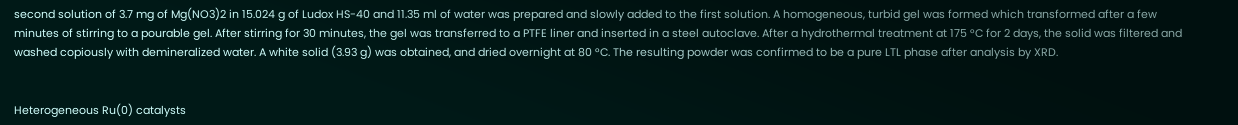second solution of 3.7 mg of Mg(NO3)2 in 15.024 g of Ludox HS-40 and 11.35 ml of water was prepared and slowly added to the first solution. A homogeneous, turbid gel was formed which transformed after a few minutes of stirring to a pourable gel. After stirring for 30 minutes, the gel was transferred to a PTFE liner and inserted in a steel autoclave. After a hydrothermal treatment at 175 °C for 2 days, the solid was filtered and washed copiously with demineralized water. A white solid (3.93 g) was obtained, and dried overnight at 80 °C. The resulting powder was confirmed to be a pure LTL phase after analysis by XRD.


Heterogeneous Ru(0) catalysts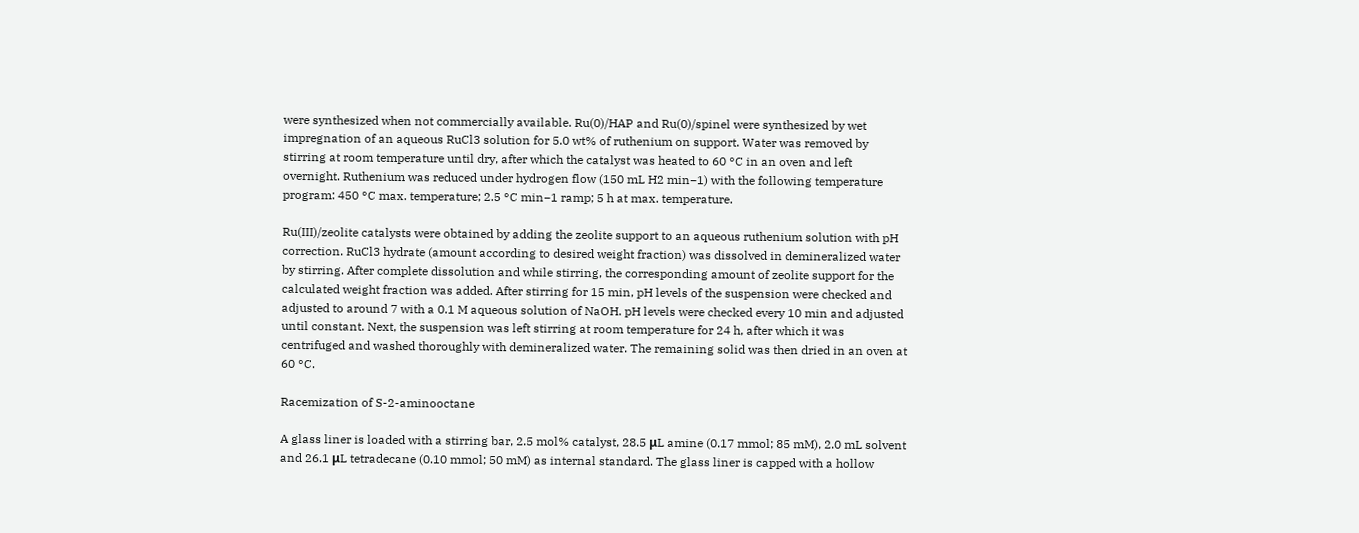were synthesized when not commercially available. Ru(0)/HAP and Ru(0)/spinel were synthesized by wet impregnation of an aqueous RuCl3 solution for 5.0 wt% of ruthenium on support. Water was removed by stirring at room temperature until dry, after which the catalyst was heated to 60 °C in an oven and left overnight. Ruthenium was reduced under hydrogen flow (150 mL H2 min−1) with the following temperature program: 450 °C max. temperature; 2.5 °C min−1 ramp; 5 h at max. temperature.

Ru(III)/zeolite catalysts were obtained by adding the zeolite support to an aqueous ruthenium solution with pH correction. RuCl3 hydrate (amount according to desired weight fraction) was dissolved in demineralized water by stirring. After complete dissolution and while stirring, the corresponding amount of zeolite support for the calculated weight fraction was added. After stirring for 15 min, pH levels of the suspension were checked and adjusted to around 7 with a 0.1 M aqueous solution of NaOH. pH levels were checked every 10 min and adjusted until constant. Next, the suspension was left stirring at room temperature for 24 h, after which it was centrifuged and washed thoroughly with demineralized water. The remaining solid was then dried in an oven at 60 °C.

Racemization of S-2-aminooctane

A glass liner is loaded with a stirring bar, 2.5 mol% catalyst, 28.5 μL amine (0.17 mmol; 85 mM), 2.0 mL solvent and 26.1 μL tetradecane (0.10 mmol; 50 mM) as internal standard. The glass liner is capped with a hollow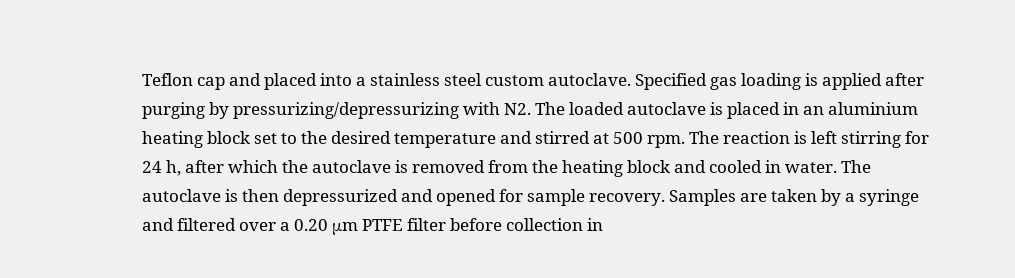Teflon cap and placed into a stainless steel custom autoclave. Specified gas loading is applied after purging by pressurizing/depressurizing with N2. The loaded autoclave is placed in an aluminium heating block set to the desired temperature and stirred at 500 rpm. The reaction is left stirring for 24 h, after which the autoclave is removed from the heating block and cooled in water. The autoclave is then depressurized and opened for sample recovery. Samples are taken by a syringe and filtered over a 0.20 μm PTFE filter before collection in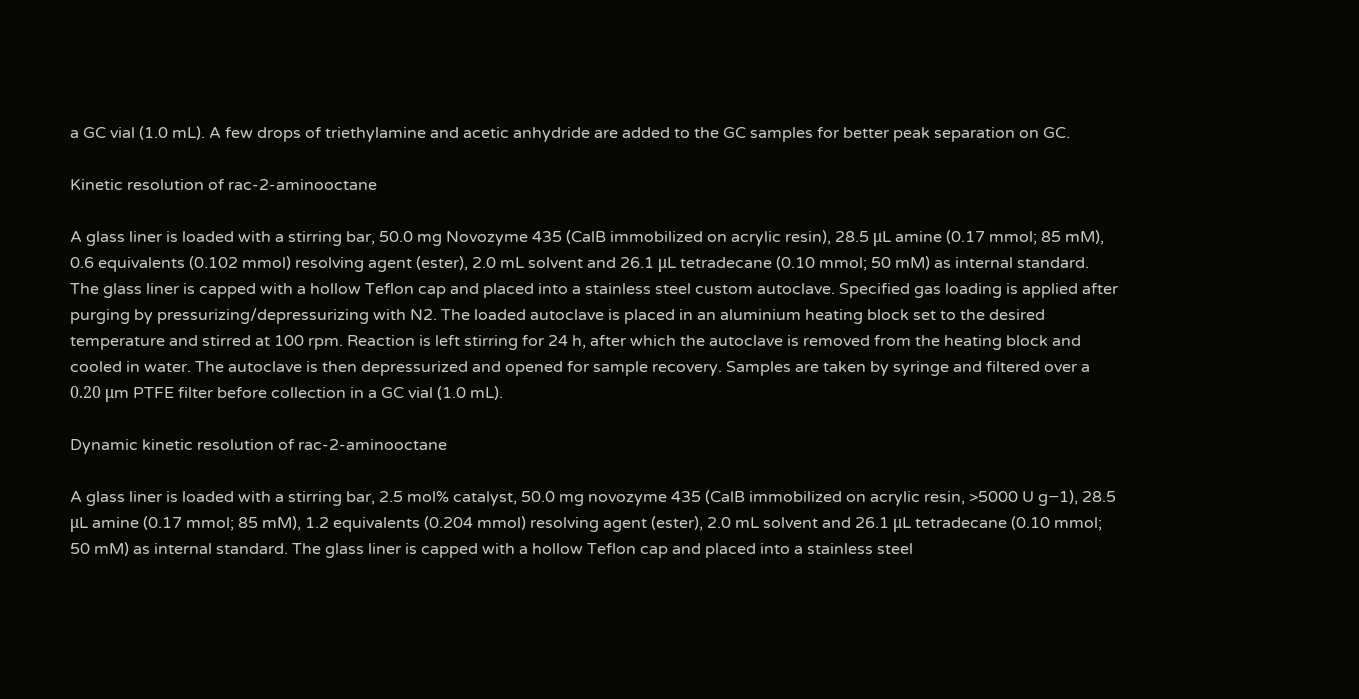a GC vial (1.0 mL). A few drops of triethylamine and acetic anhydride are added to the GC samples for better peak separation on GC.

Kinetic resolution of rac-2-aminooctane

A glass liner is loaded with a stirring bar, 50.0 mg Novozyme 435 (CalB immobilized on acrylic resin), 28.5 μL amine (0.17 mmol; 85 mM), 0.6 equivalents (0.102 mmol) resolving agent (ester), 2.0 mL solvent and 26.1 μL tetradecane (0.10 mmol; 50 mM) as internal standard. The glass liner is capped with a hollow Teflon cap and placed into a stainless steel custom autoclave. Specified gas loading is applied after purging by pressurizing/depressurizing with N2. The loaded autoclave is placed in an aluminium heating block set to the desired temperature and stirred at 100 rpm. Reaction is left stirring for 24 h, after which the autoclave is removed from the heating block and cooled in water. The autoclave is then depressurized and opened for sample recovery. Samples are taken by syringe and filtered over a 0.20 μm PTFE filter before collection in a GC vial (1.0 mL).

Dynamic kinetic resolution of rac-2-aminooctane

A glass liner is loaded with a stirring bar, 2.5 mol% catalyst, 50.0 mg novozyme 435 (CalB immobilized on acrylic resin, >5000 U g−1), 28.5 μL amine (0.17 mmol; 85 mM), 1.2 equivalents (0.204 mmol) resolving agent (ester), 2.0 mL solvent and 26.1 μL tetradecane (0.10 mmol; 50 mM) as internal standard. The glass liner is capped with a hollow Teflon cap and placed into a stainless steel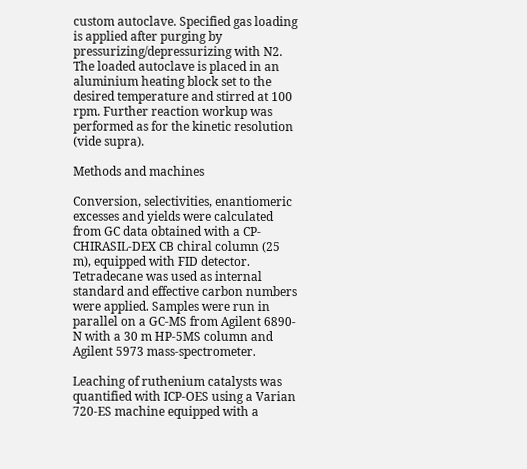custom autoclave. Specified gas loading is applied after purging by pressurizing/depressurizing with N2. The loaded autoclave is placed in an aluminium heating block set to the desired temperature and stirred at 100 rpm. Further reaction workup was performed as for the kinetic resolution (vide supra).

Methods and machines

Conversion, selectivities, enantiomeric excesses and yields were calculated from GC data obtained with a CP-CHIRASIL-DEX CB chiral column (25 m), equipped with FID detector. Tetradecane was used as internal standard and effective carbon numbers were applied. Samples were run in parallel on a GC-MS from Agilent 6890-N with a 30 m HP-5MS column and Agilent 5973 mass-spectrometer.

Leaching of ruthenium catalysts was quantified with ICP-OES using a Varian 720-ES machine equipped with a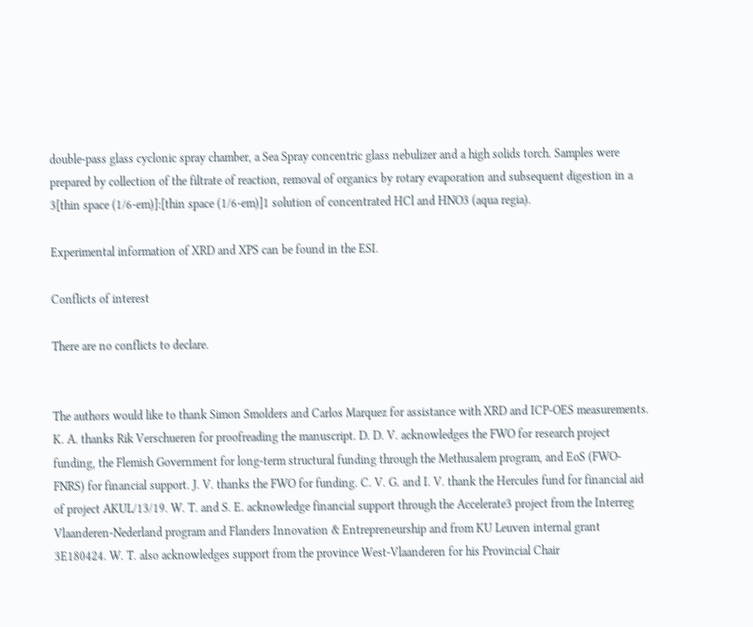double-pass glass cyclonic spray chamber, a Sea Spray concentric glass nebulizer and a high solids torch. Samples were prepared by collection of the filtrate of reaction, removal of organics by rotary evaporation and subsequent digestion in a 3[thin space (1/6-em)]:[thin space (1/6-em)]1 solution of concentrated HCl and HNO3 (aqua regia).

Experimental information of XRD and XPS can be found in the ESI.

Conflicts of interest

There are no conflicts to declare.


The authors would like to thank Simon Smolders and Carlos Marquez for assistance with XRD and ICP-OES measurements. K. A. thanks Rik Verschueren for proofreading the manuscript. D. D. V. acknowledges the FWO for research project funding, the Flemish Government for long-term structural funding through the Methusalem program, and EoS (FWO-FNRS) for financial support. J. V. thanks the FWO for funding. C. V. G. and I. V. thank the Hercules fund for financial aid of project AKUL/13/19. W. T. and S. E. acknowledge financial support through the Accelerate3 project from the Interreg Vlaanderen-Nederland program and Flanders Innovation & Entrepreneurship and from KU Leuven internal grant 3E180424. W. T. also acknowledges support from the province West-Vlaanderen for his Provincial Chair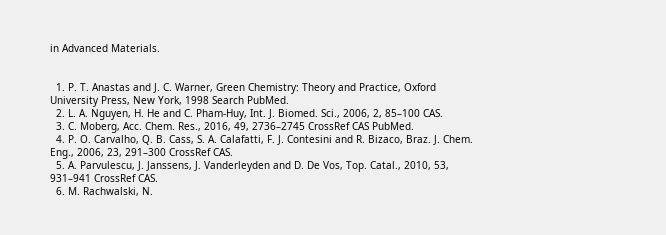in Advanced Materials.


  1. P. T. Anastas and J. C. Warner, Green Chemistry: Theory and Practice, Oxford University Press, New York, 1998 Search PubMed.
  2. L. A. Nguyen, H. He and C. Pham-Huy, Int. J. Biomed. Sci., 2006, 2, 85–100 CAS.
  3. C. Moberg, Acc. Chem. Res., 2016, 49, 2736–2745 CrossRef CAS PubMed.
  4. P. O. Carvalho, Q. B. Cass, S. A. Calafatti, F. J. Contesini and R. Bizaco, Braz. J. Chem. Eng., 2006, 23, 291–300 CrossRef CAS.
  5. A. Parvulescu, J. Janssens, J. Vanderleyden and D. De Vos, Top. Catal., 2010, 53, 931–941 CrossRef CAS.
  6. M. Rachwalski, N.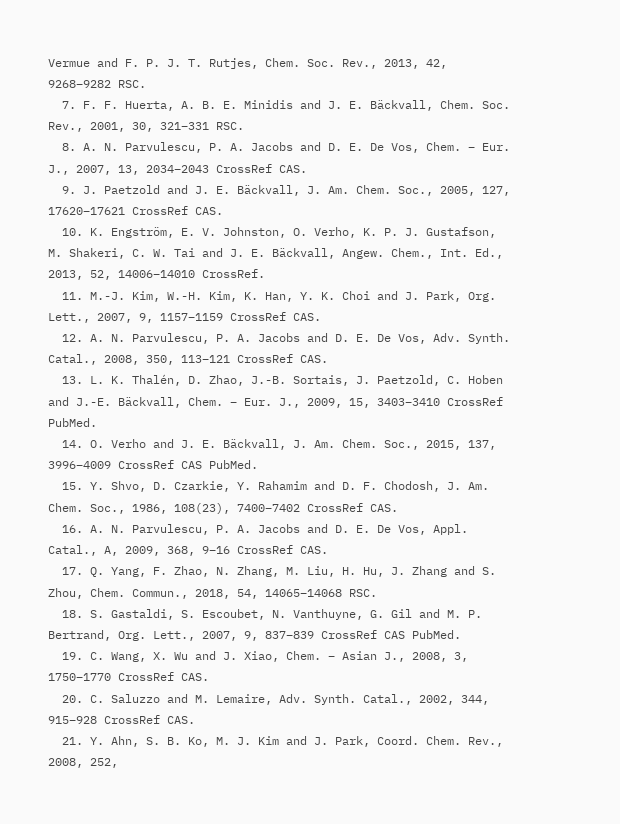Vermue and F. P. J. T. Rutjes, Chem. Soc. Rev., 2013, 42, 9268–9282 RSC.
  7. F. F. Huerta, A. B. E. Minidis and J. E. Bäckvall, Chem. Soc. Rev., 2001, 30, 321–331 RSC.
  8. A. N. Parvulescu, P. A. Jacobs and D. E. De Vos, Chem. – Eur. J., 2007, 13, 2034–2043 CrossRef CAS.
  9. J. Paetzold and J. E. Bäckvall, J. Am. Chem. Soc., 2005, 127, 17620–17621 CrossRef CAS.
  10. K. Engström, E. V. Johnston, O. Verho, K. P. J. Gustafson, M. Shakeri, C. W. Tai and J. E. Bäckvall, Angew. Chem., Int. Ed., 2013, 52, 14006–14010 CrossRef.
  11. M.-J. Kim, W.-H. Kim, K. Han, Y. K. Choi and J. Park, Org. Lett., 2007, 9, 1157–1159 CrossRef CAS.
  12. A. N. Parvulescu, P. A. Jacobs and D. E. De Vos, Adv. Synth. Catal., 2008, 350, 113–121 CrossRef CAS.
  13. L. K. Thalén, D. Zhao, J.-B. Sortais, J. Paetzold, C. Hoben and J.-E. Bäckvall, Chem. – Eur. J., 2009, 15, 3403–3410 CrossRef PubMed.
  14. O. Verho and J. E. Bäckvall, J. Am. Chem. Soc., 2015, 137, 3996–4009 CrossRef CAS PubMed.
  15. Y. Shvo, D. Czarkie, Y. Rahamim and D. F. Chodosh, J. Am. Chem. Soc., 1986, 108(23), 7400–7402 CrossRef CAS.
  16. A. N. Parvulescu, P. A. Jacobs and D. E. De Vos, Appl. Catal., A, 2009, 368, 9–16 CrossRef CAS.
  17. Q. Yang, F. Zhao, N. Zhang, M. Liu, H. Hu, J. Zhang and S. Zhou, Chem. Commun., 2018, 54, 14065–14068 RSC.
  18. S. Gastaldi, S. Escoubet, N. Vanthuyne, G. Gil and M. P. Bertrand, Org. Lett., 2007, 9, 837–839 CrossRef CAS PubMed.
  19. C. Wang, X. Wu and J. Xiao, Chem. – Asian J., 2008, 3, 1750–1770 CrossRef CAS.
  20. C. Saluzzo and M. Lemaire, Adv. Synth. Catal., 2002, 344, 915–928 CrossRef CAS.
  21. Y. Ahn, S. B. Ko, M. J. Kim and J. Park, Coord. Chem. Rev., 2008, 252,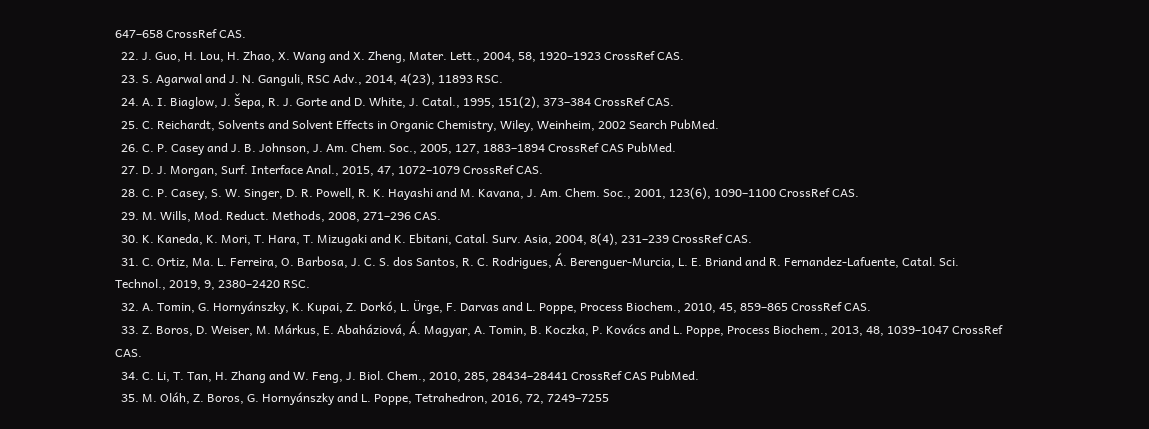647–658 CrossRef CAS.
  22. J. Guo, H. Lou, H. Zhao, X. Wang and X. Zheng, Mater. Lett., 2004, 58, 1920–1923 CrossRef CAS.
  23. S. Agarwal and J. N. Ganguli, RSC Adv., 2014, 4(23), 11893 RSC.
  24. A. I. Biaglow, J. Šepa, R. J. Gorte and D. White, J. Catal., 1995, 151(2), 373–384 CrossRef CAS.
  25. C. Reichardt, Solvents and Solvent Effects in Organic Chemistry, Wiley, Weinheim, 2002 Search PubMed.
  26. C. P. Casey and J. B. Johnson, J. Am. Chem. Soc., 2005, 127, 1883–1894 CrossRef CAS PubMed.
  27. D. J. Morgan, Surf. Interface Anal., 2015, 47, 1072–1079 CrossRef CAS.
  28. C. P. Casey, S. W. Singer, D. R. Powell, R. K. Hayashi and M. Kavana, J. Am. Chem. Soc., 2001, 123(6), 1090–1100 CrossRef CAS.
  29. M. Wills, Mod. Reduct. Methods, 2008, 271–296 CAS.
  30. K. Kaneda, K. Mori, T. Hara, T. Mizugaki and K. Ebitani, Catal. Surv. Asia, 2004, 8(4), 231–239 CrossRef CAS.
  31. C. Ortiz, Ma. L. Ferreira, O. Barbosa, J. C. S. dos Santos, R. C. Rodrigues, Á. Berenguer-Murcia, L. E. Briand and R. Fernandez-Lafuente, Catal. Sci. Technol., 2019, 9, 2380–2420 RSC.
  32. A. Tomin, G. Hornyánszky, K. Kupai, Z. Dorkó, L. Ürge, F. Darvas and L. Poppe, Process Biochem., 2010, 45, 859–865 CrossRef CAS.
  33. Z. Boros, D. Weiser, M. Márkus, E. Abaháziová, Á. Magyar, A. Tomin, B. Koczka, P. Kovács and L. Poppe, Process Biochem., 2013, 48, 1039–1047 CrossRef CAS.
  34. C. Li, T. Tan, H. Zhang and W. Feng, J. Biol. Chem., 2010, 285, 28434–28441 CrossRef CAS PubMed.
  35. M. Oláh, Z. Boros, G. Hornyánszky and L. Poppe, Tetrahedron, 2016, 72, 7249–7255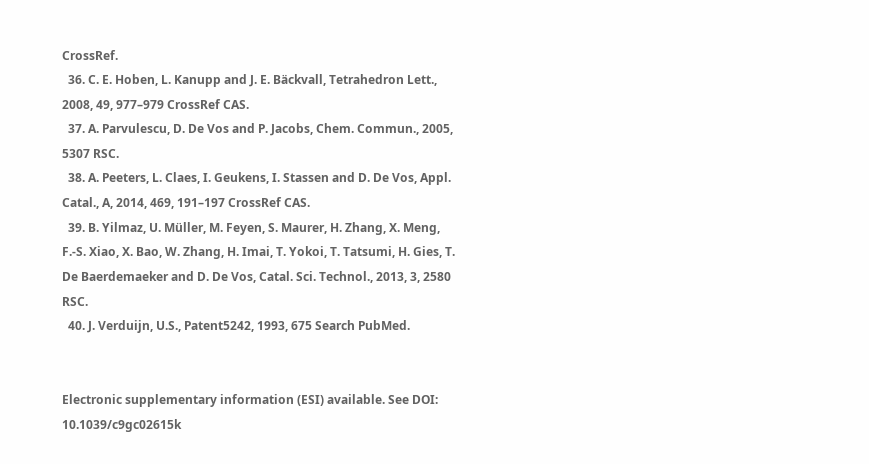CrossRef.
  36. C. E. Hoben, L. Kanupp and J. E. Bäckvall, Tetrahedron Lett., 2008, 49, 977–979 CrossRef CAS.
  37. A. Parvulescu, D. De Vos and P. Jacobs, Chem. Commun., 2005, 5307 RSC.
  38. A. Peeters, L. Claes, I. Geukens, I. Stassen and D. De Vos, Appl. Catal., A, 2014, 469, 191–197 CrossRef CAS.
  39. B. Yilmaz, U. Müller, M. Feyen, S. Maurer, H. Zhang, X. Meng, F.-S. Xiao, X. Bao, W. Zhang, H. Imai, T. Yokoi, T. Tatsumi, H. Gies, T. De Baerdemaeker and D. De Vos, Catal. Sci. Technol., 2013, 3, 2580 RSC.
  40. J. Verduijn, U.S., Patent5242, 1993, 675 Search PubMed.


Electronic supplementary information (ESI) available. See DOI: 10.1039/c9gc02615k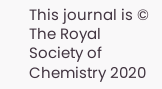This journal is © The Royal Society of Chemistry 2020